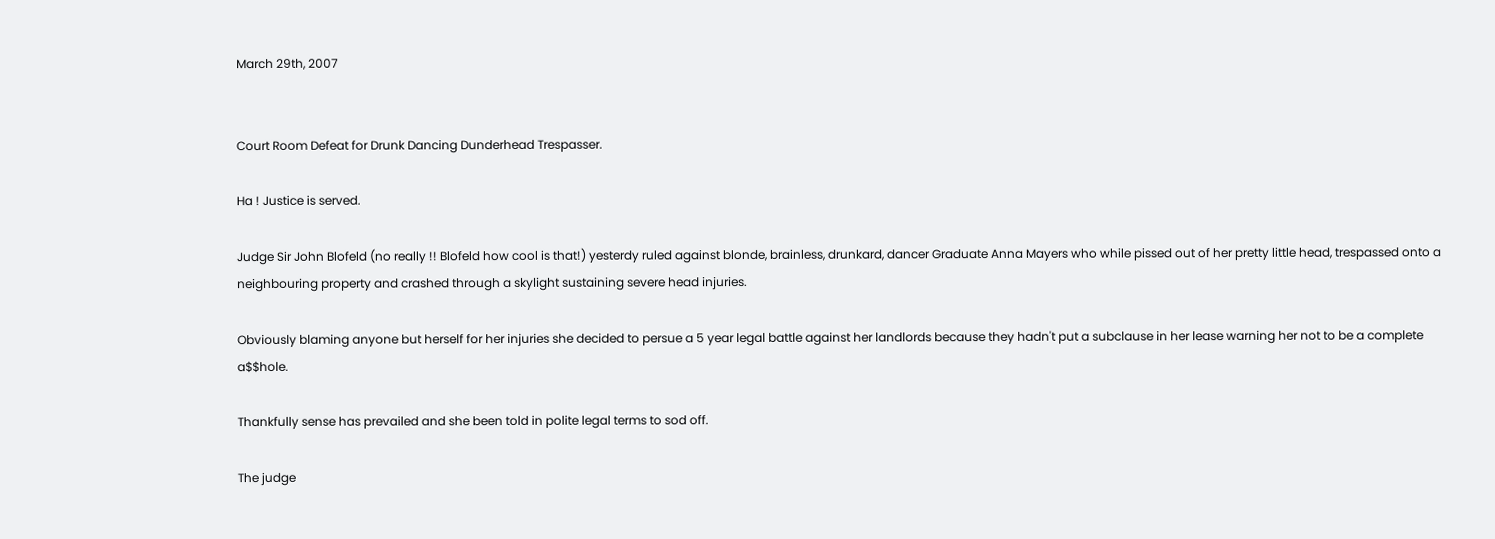March 29th, 2007


Court Room Defeat for Drunk Dancing Dunderhead Trespasser.

Ha ! Justice is served.

Judge Sir John Blofeld (no really !! Blofeld how cool is that!) yesterdy ruled against blonde, brainless, drunkard, dancer Graduate Anna Mayers who while pissed out of her pretty little head, trespassed onto a neighbouring property and crashed through a skylight sustaining severe head injuries.

Obviously blaming anyone but herself for her injuries she decided to persue a 5 year legal battle against her landlords because they hadn't put a subclause in her lease warning her not to be a complete a$$hole.

Thankfully sense has prevailed and she been told in polite legal terms to sod off.

The judge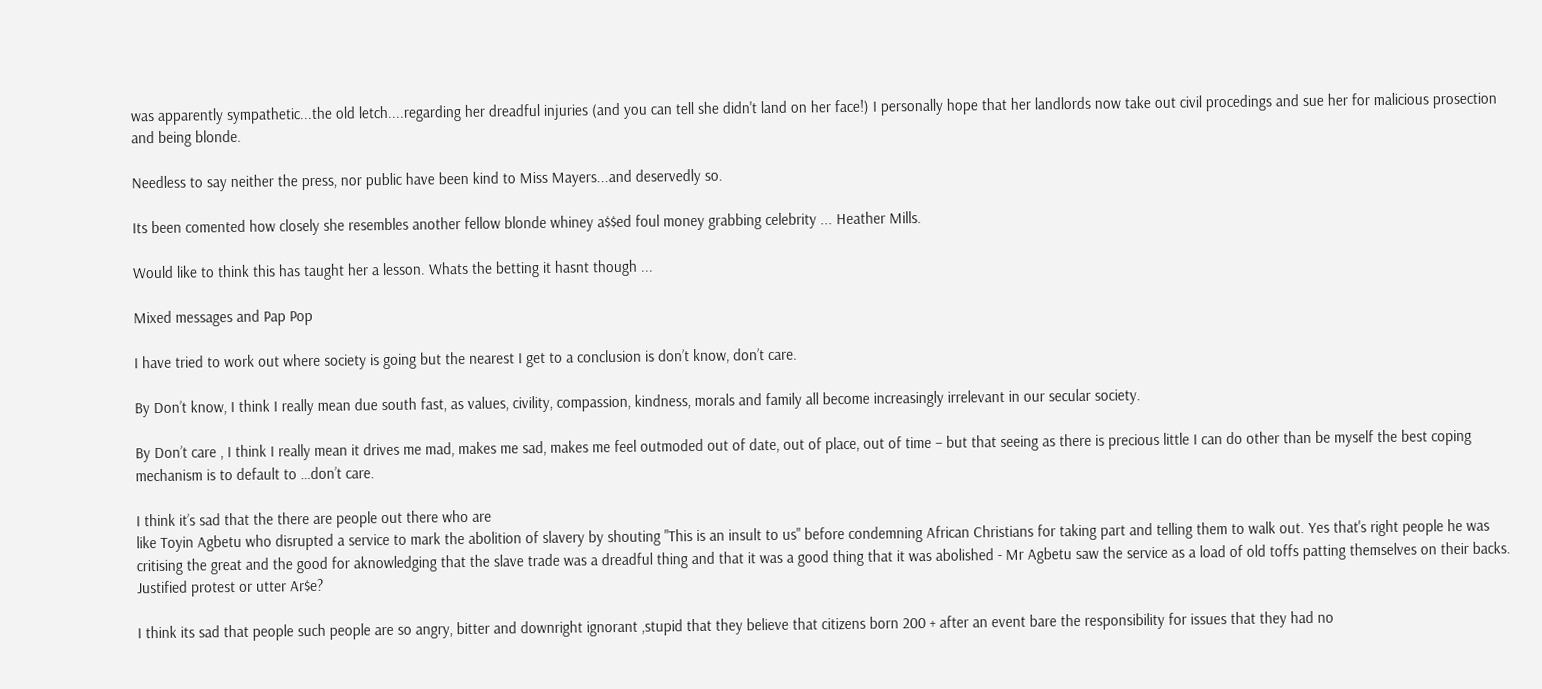was apparently sympathetic...the old letch....regarding her dreadful injuries (and you can tell she didn't land on her face!) I personally hope that her landlords now take out civil procedings and sue her for malicious prosection and being blonde.

Needless to say neither the press, nor public have been kind to Miss Mayers...and deservedly so.

Its been comented how closely she resembles another fellow blonde whiney a$$ed foul money grabbing celebrity ... Heather Mills.

Would like to think this has taught her a lesson. Whats the betting it hasnt though ...

Mixed messages and Pap Pop

I have tried to work out where society is going but the nearest I get to a conclusion is don’t know, don’t care.

By Don’t know, I think I really mean due south fast, as values, civility, compassion, kindness, morals and family all become increasingly irrelevant in our secular society.

By Don’t care , I think I really mean it drives me mad, makes me sad, makes me feel outmoded out of date, out of place, out of time – but that seeing as there is precious little I can do other than be myself the best coping mechanism is to default to …don’t care.

I think it’s sad that the there are people out there who are
like Toyin Agbetu who disrupted a service to mark the abolition of slavery by shouting "This is an insult to us" before condemning African Christians for taking part and telling them to walk out. Yes that's right people he was critising the great and the good for aknowledging that the slave trade was a dreadful thing and that it was a good thing that it was abolished - Mr Agbetu saw the service as a load of old toffs patting themselves on their backs. Justified protest or utter Ar$e?

I think its sad that people such people are so angry, bitter and downright ignorant ,stupid that they believe that citizens born 200 + after an event bare the responsibility for issues that they had no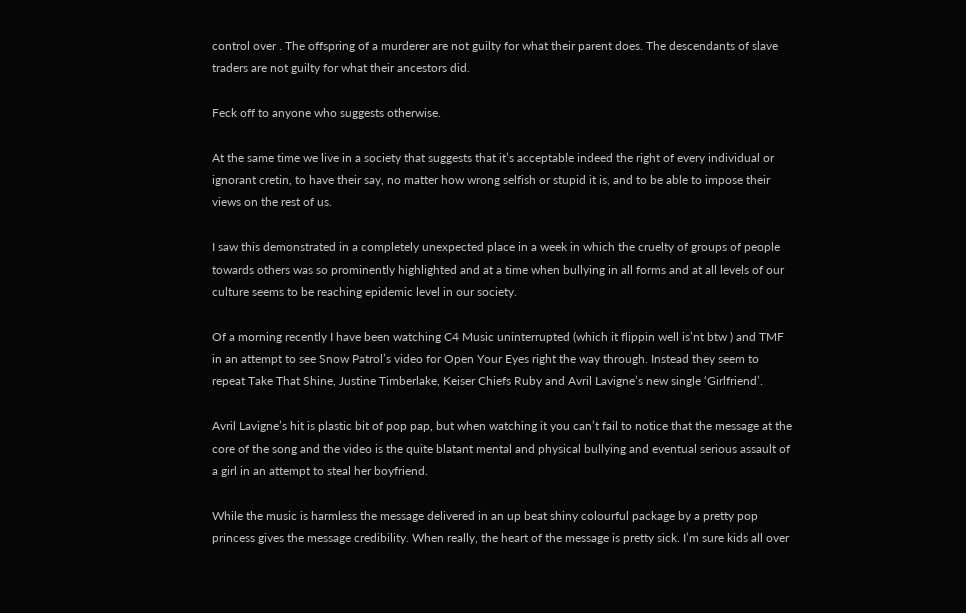control over . The offspring of a murderer are not guilty for what their parent does. The descendants of slave traders are not guilty for what their ancestors did.

Feck off to anyone who suggests otherwise.

At the same time we live in a society that suggests that it’s acceptable indeed the right of every individual or ignorant cretin, to have their say, no matter how wrong selfish or stupid it is, and to be able to impose their views on the rest of us.

I saw this demonstrated in a completely unexpected place in a week in which the cruelty of groups of people towards others was so prominently highlighted and at a time when bullying in all forms and at all levels of our culture seems to be reaching epidemic level in our society.

Of a morning recently I have been watching C4 Music uninterrupted (which it flippin well is’nt btw ) and TMF in an attempt to see Snow Patrol’s video for Open Your Eyes right the way through. Instead they seem to repeat Take That Shine, Justine Timberlake, Keiser Chiefs Ruby and Avril Lavigne’s new single ‘Girlfriend’.

Avril Lavigne’s hit is plastic bit of pop pap, but when watching it you can’t fail to notice that the message at the core of the song and the video is the quite blatant mental and physical bullying and eventual serious assault of a girl in an attempt to steal her boyfriend.

While the music is harmless the message delivered in an up beat shiny colourful package by a pretty pop princess gives the message credibility. When really, the heart of the message is pretty sick. I’m sure kids all over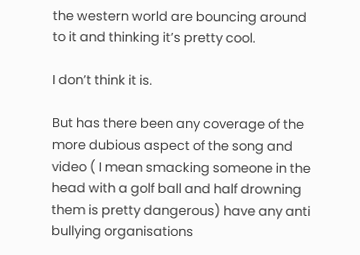the western world are bouncing around to it and thinking it’s pretty cool.

I don’t think it is.

But has there been any coverage of the more dubious aspect of the song and video ( I mean smacking someone in the head with a golf ball and half drowning them is pretty dangerous) have any anti bullying organisations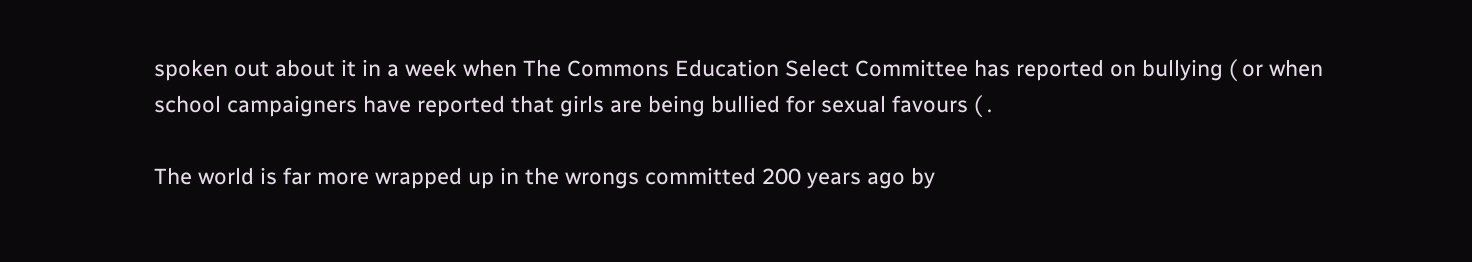spoken out about it in a week when The Commons Education Select Committee has reported on bullying ( or when school campaigners have reported that girls are being bullied for sexual favours ( .

The world is far more wrapped up in the wrongs committed 200 years ago by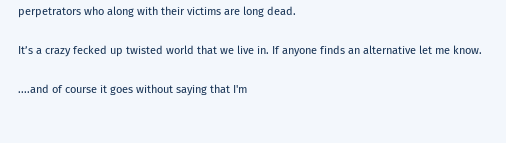perpetrators who along with their victims are long dead.

It’s a crazy fecked up twisted world that we live in. If anyone finds an alternative let me know.

....and of course it goes without saying that I'm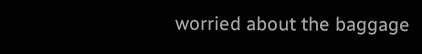worried about the baggage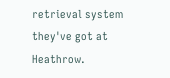retrieval system they've got at Heathrow.